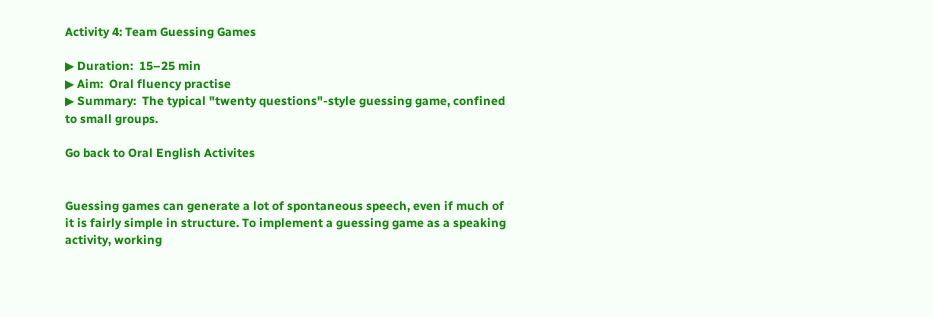Activity 4: Team Guessing Games

▶ Duration:  15–25 min
▶ Aim:  Oral fluency practise
▶ Summary:  The typical "twenty questions"-style guessing game, confined to small groups.

Go back to Oral English Activites


Guessing games can generate a lot of spontaneous speech, even if much of it is fairly simple in structure. To implement a guessing game as a speaking activity, working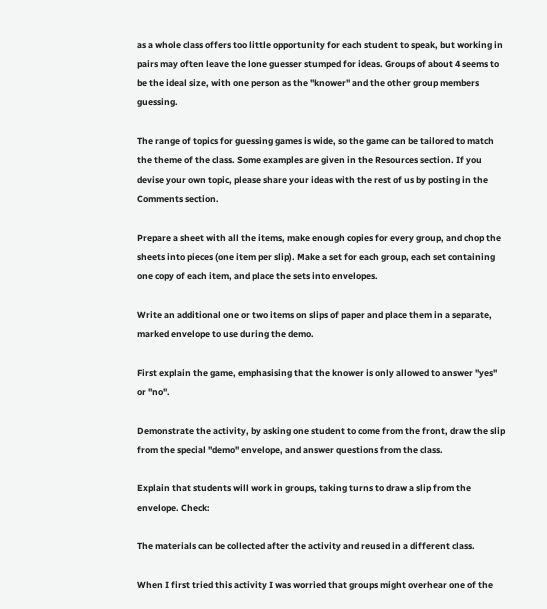as a whole class offers too little opportunity for each student to speak, but working in pairs may often leave the lone guesser stumped for ideas. Groups of about 4 seems to be the ideal size, with one person as the "knower" and the other group members guessing.

The range of topics for guessing games is wide, so the game can be tailored to match the theme of the class. Some examples are given in the Resources section. If you devise your own topic, please share your ideas with the rest of us by posting in the Comments section.

Prepare a sheet with all the items, make enough copies for every group, and chop the sheets into pieces (one item per slip). Make a set for each group, each set containing one copy of each item, and place the sets into envelopes.

Write an additional one or two items on slips of paper and place them in a separate, marked envelope to use during the demo.

First explain the game, emphasising that the knower is only allowed to answer "yes" or "no".

Demonstrate the activity, by asking one student to come from the front, draw the slip from the special "demo" envelope, and answer questions from the class.

Explain that students will work in groups, taking turns to draw a slip from the envelope. Check:

The materials can be collected after the activity and reused in a different class.

When I first tried this activity I was worried that groups might overhear one of the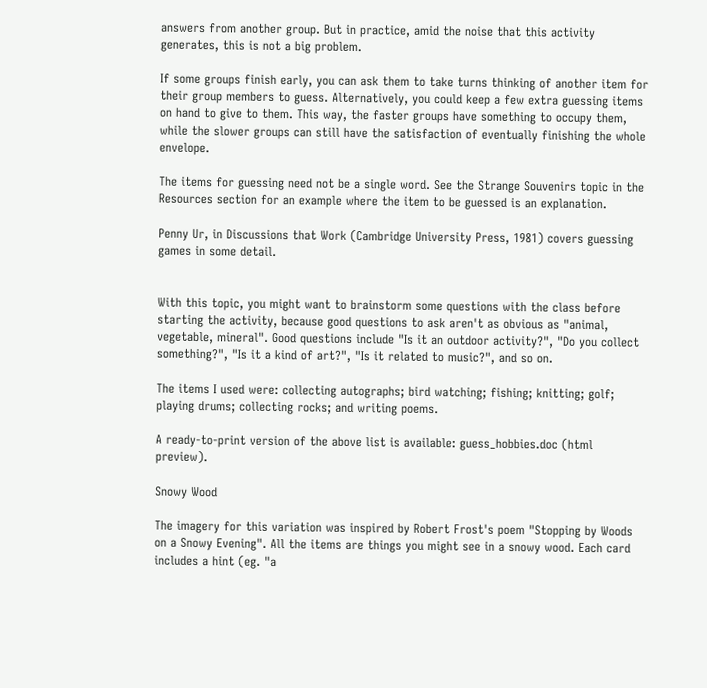answers from another group. But in practice, amid the noise that this activity generates, this is not a big problem.

If some groups finish early, you can ask them to take turns thinking of another item for their group members to guess. Alternatively, you could keep a few extra guessing items on hand to give to them. This way, the faster groups have something to occupy them, while the slower groups can still have the satisfaction of eventually finishing the whole envelope.

The items for guessing need not be a single word. See the Strange Souvenirs topic in the Resources section for an example where the item to be guessed is an explanation.

Penny Ur, in Discussions that Work (Cambridge University Press, 1981) covers guessing games in some detail.


With this topic, you might want to brainstorm some questions with the class before starting the activity, because good questions to ask aren't as obvious as "animal, vegetable, mineral". Good questions include "Is it an outdoor activity?", "Do you collect something?", "Is it a kind of art?", "Is it related to music?", and so on.

The items I used were: collecting autographs; bird watching; fishing; knitting; golf; playing drums; collecting rocks; and writing poems.

A ready-to-print version of the above list is available: guess_hobbies.doc (html preview).

Snowy Wood

The imagery for this variation was inspired by Robert Frost's poem "Stopping by Woods on a Snowy Evening". All the items are things you might see in a snowy wood. Each card includes a hint (eg. "a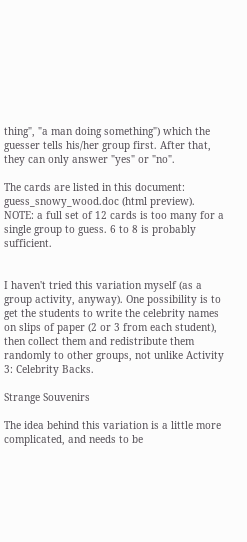thing", "a man doing something") which the guesser tells his/her group first. After that, they can only answer "yes" or "no".

The cards are listed in this document: guess_snowy_wood.doc (html preview). NOTE: a full set of 12 cards is too many for a single group to guess. 6 to 8 is probably sufficient.


I haven't tried this variation myself (as a group activity, anyway). One possibility is to get the students to write the celebrity names on slips of paper (2 or 3 from each student), then collect them and redistribute them randomly to other groups, not unlike Activity 3: Celebrity Backs.

Strange Souvenirs

The idea behind this variation is a little more complicated, and needs to be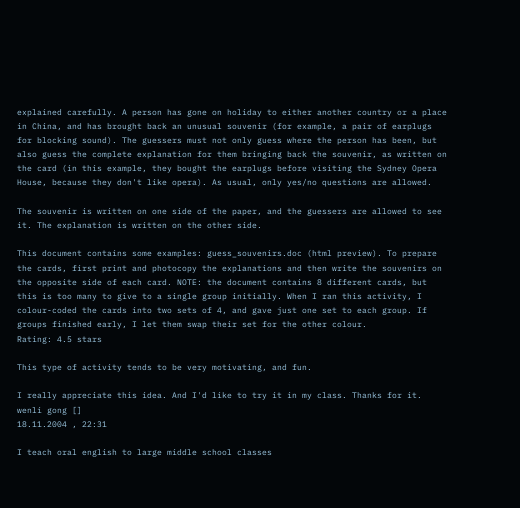explained carefully. A person has gone on holiday to either another country or a place in China, and has brought back an unusual souvenir (for example, a pair of earplugs for blocking sound). The guessers must not only guess where the person has been, but also guess the complete explanation for them bringing back the souvenir, as written on the card (in this example, they bought the earplugs before visiting the Sydney Opera House, because they don't like opera). As usual, only yes/no questions are allowed.

The souvenir is written on one side of the paper, and the guessers are allowed to see it. The explanation is written on the other side.

This document contains some examples: guess_souvenirs.doc (html preview). To prepare the cards, first print and photocopy the explanations and then write the souvenirs on the opposite side of each card. NOTE: the document contains 8 different cards, but this is too many to give to a single group initially. When I ran this activity, I colour-coded the cards into two sets of 4, and gave just one set to each group. If groups finished early, I let them swap their set for the other colour.
Rating: 4.5 stars

This type of activity tends to be very motivating, and fun.

I really appreciate this idea. And I'd like to try it in my class. Thanks for it.
wenli gong []
18.11.2004 , 22:31

I teach oral english to large middle school classes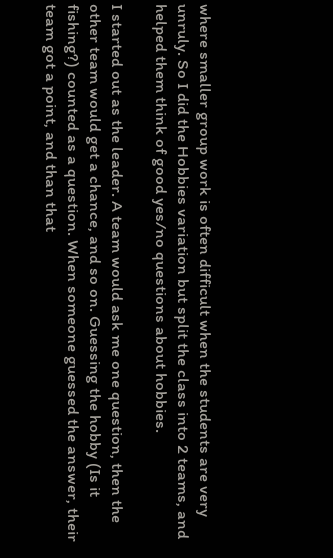where smaller group work is often difficult when the students are very unruly. So I did the Hobbies variation but split the class into 2 teams, and helped them think of good yes/no questions about hobbies.

I started out as the leader. A team would ask me one question, then the other team would get a chance, and so on. Guessing the hobby (Is it fishing?) counted as a question. When someone guessed the answer, their team got a point, and than that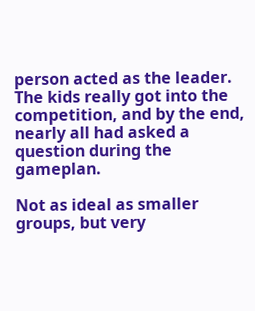person acted as the leader. The kids really got into the competition, and by the end, nearly all had asked a question during the gameplan.

Not as ideal as smaller groups, but very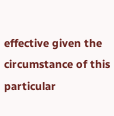effective given the circumstance of this particular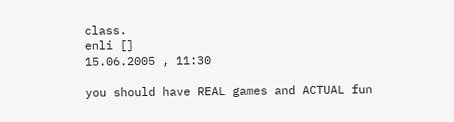class.
enli []
15.06.2005 , 11:30

you should have REAL games and ACTUAL fun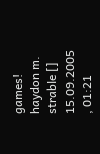games!
haydon m. strable []
15.09.2005 , 01:21